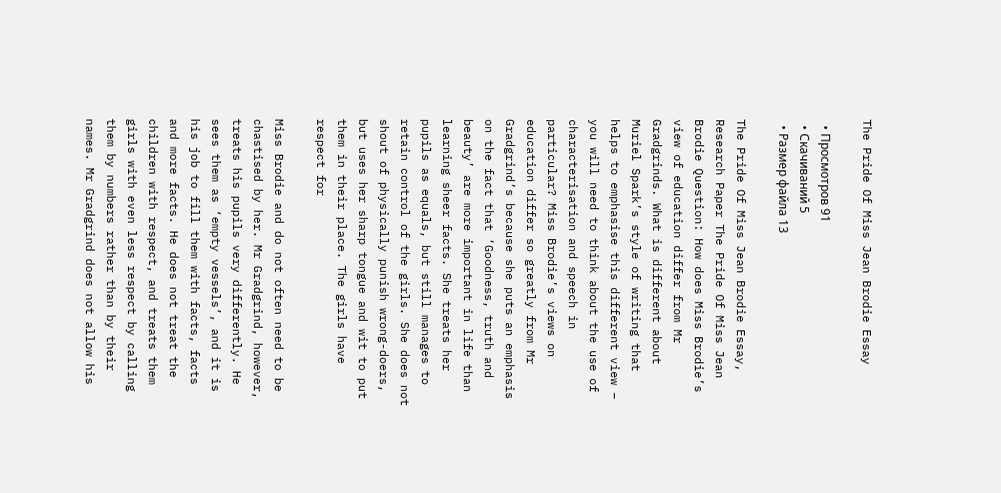The Pride Of Miss Jean Brodie Essay

  • Просмотров 91
  • Скачиваний 5
  • Размер файла 13

The Pride Of Miss Jean Brodie Essay, Research Paper The Pride Of Miss Jean Brodie Question: How does Miss Brodie’s view of education differ from Mr Gradgrinds. What is different about Muriel Spark’s style of writing that helps to emphasise this different view – you will need to think about the use of characterisation and speech in particular? Miss Brodie’s views on education differ so greatly from Mr Gradgrind’s because she puts an emphasis on the fact that ‘Goodness, truth and beauty’ are more important in life than learning sheer facts. She treats her pupils as equals, but still manages to retain control of the girls. She does not shout of physically punish wrong-doers, but uses her sharp tongue and wit to put them in their place. The girls have respect for

Miss Brodie and do not often need to be chastised by her. Mr Gradgrind, however, treats his pupils very differently. He sees them as ‘empty vessels’, and it is his job to fill them with facts, facts and more facts. He does not treat the children with respect, and treats them girls with even less respect by calling them by numbers rather than by their names. Mr Gradgrind does not allow his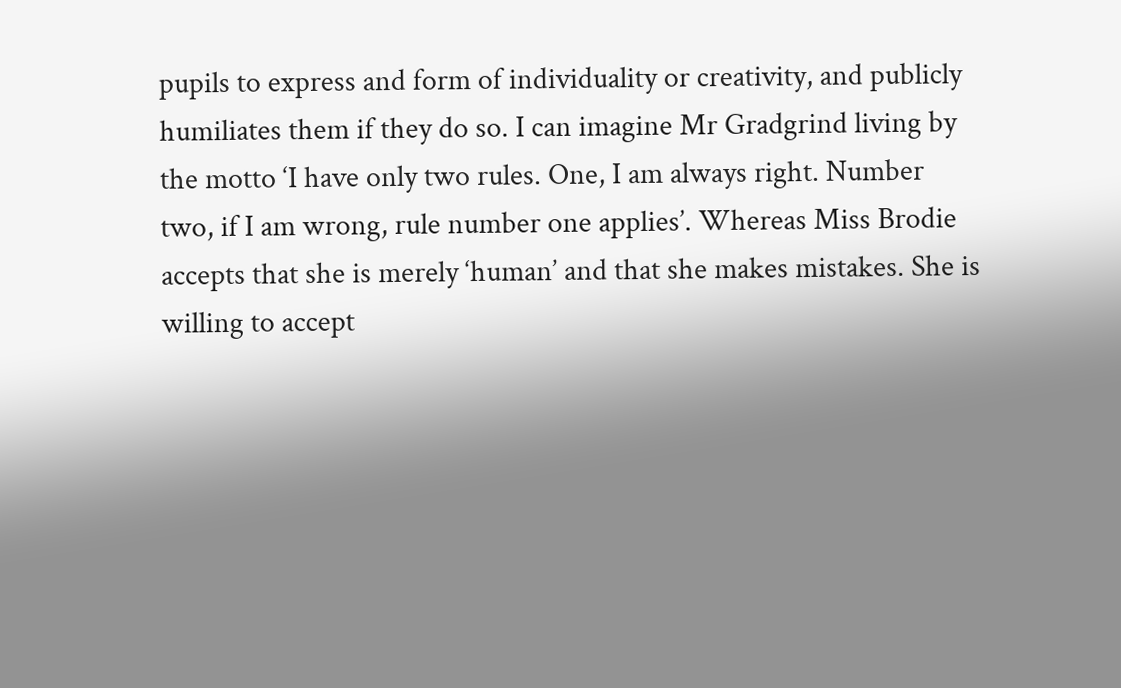pupils to express and form of individuality or creativity, and publicly humiliates them if they do so. I can imagine Mr Gradgrind living by the motto ‘I have only two rules. One, I am always right. Number two, if I am wrong, rule number one applies’. Whereas Miss Brodie accepts that she is merely ‘human’ and that she makes mistakes. She is willing to accept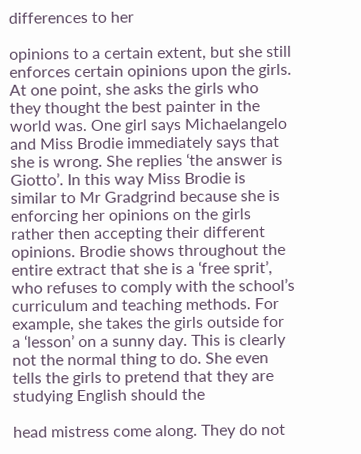differences to her

opinions to a certain extent, but she still enforces certain opinions upon the girls. At one point, she asks the girls who they thought the best painter in the world was. One girl says Michaelangelo and Miss Brodie immediately says that she is wrong. She replies ‘the answer is Giotto’. In this way Miss Brodie is similar to Mr Gradgrind because she is enforcing her opinions on the girls rather then accepting their different opinions. Brodie shows throughout the entire extract that she is a ‘free sprit’, who refuses to comply with the school’s curriculum and teaching methods. For example, she takes the girls outside for a ‘lesson’ on a sunny day. This is clearly not the normal thing to do. She even tells the girls to pretend that they are studying English should the

head mistress come along. They do not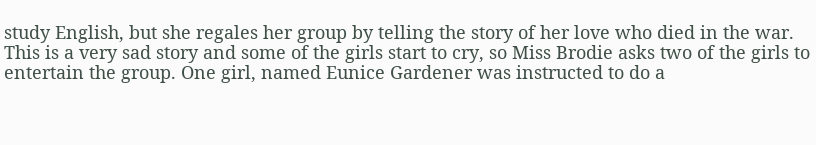study English, but she regales her group by telling the story of her love who died in the war. This is a very sad story and some of the girls start to cry, so Miss Brodie asks two of the girls to entertain the group. One girl, named Eunice Gardener was instructed to do a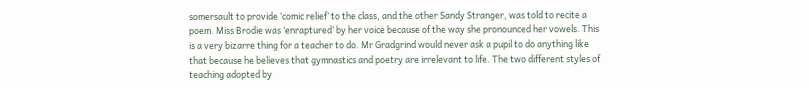somersault to provide ‘comic relief’ to the class, and the other Sandy Stranger, was told to recite a poem. Miss Brodie was ‘enraptured’ by her voice because of the way she pronounced her vowels. This is a very bizarre thing for a teacher to do. Mr Gradgrind would never ask a pupil to do anything like that because he believes that gymnastics and poetry are irrelevant to life. The two different styles of teaching adopted by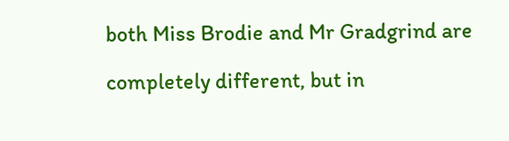both Miss Brodie and Mr Gradgrind are

completely different, but in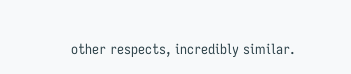other respects, incredibly similar.